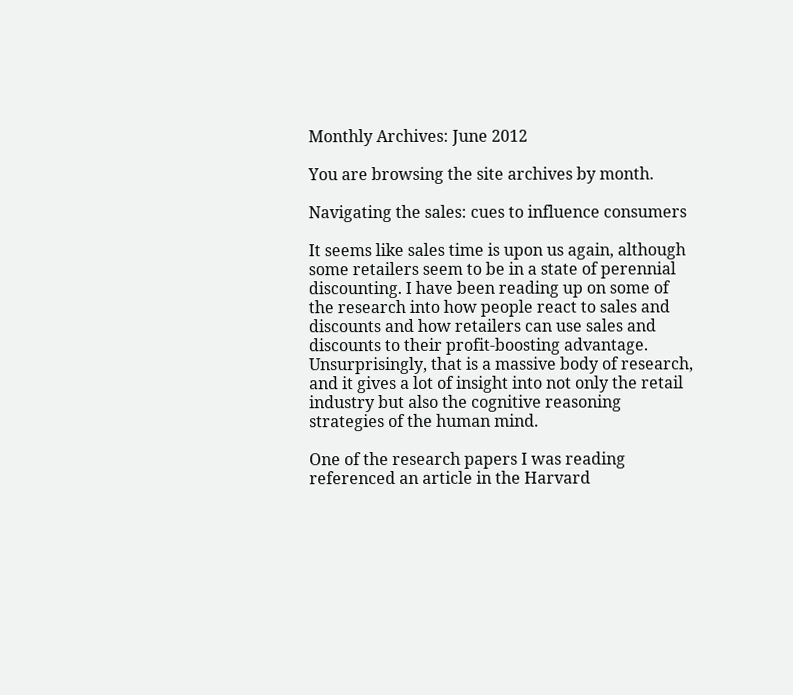Monthly Archives: June 2012

You are browsing the site archives by month.

Navigating the sales: cues to influence consumers

It seems like sales time is upon us again, although some retailers seem to be in a state of perennial discounting. I have been reading up on some of the research into how people react to sales and discounts and how retailers can use sales and discounts to their profit-boosting advantage. Unsurprisingly, that is a massive body of research, and it gives a lot of insight into not only the retail industry but also the cognitive reasoning strategies of the human mind.

One of the research papers I was reading referenced an article in the Harvard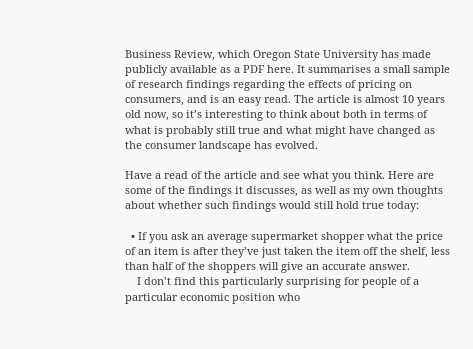Business Review, which Oregon State University has made publicly available as a PDF here. It summarises a small sample of research findings regarding the effects of pricing on consumers, and is an easy read. The article is almost 10 years old now, so it’s interesting to think about both in terms of what is probably still true and what might have changed as the consumer landscape has evolved.

Have a read of the article and see what you think. Here are some of the findings it discusses, as well as my own thoughts about whether such findings would still hold true today:

  • If you ask an average supermarket shopper what the price of an item is after they’ve just taken the item off the shelf, less than half of the shoppers will give an accurate answer.
    I don’t find this particularly surprising for people of a particular economic position who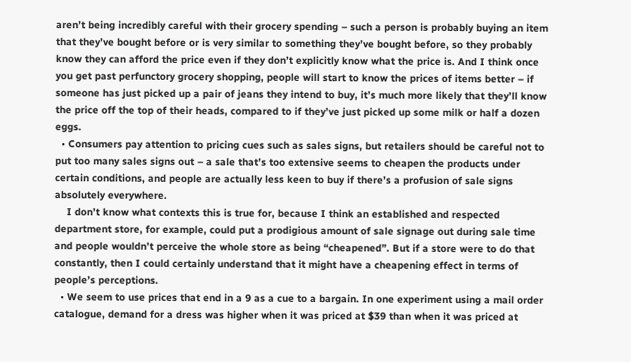aren’t being incredibly careful with their grocery spending – such a person is probably buying an item that they’ve bought before or is very similar to something they’ve bought before, so they probably know they can afford the price even if they don’t explicitly know what the price is. And I think once you get past perfunctory grocery shopping, people will start to know the prices of items better – if someone has just picked up a pair of jeans they intend to buy, it’s much more likely that they’ll know the price off the top of their heads, compared to if they’ve just picked up some milk or half a dozen eggs.
  • Consumers pay attention to pricing cues such as sales signs, but retailers should be careful not to put too many sales signs out – a sale that’s too extensive seems to cheapen the products under certain conditions, and people are actually less keen to buy if there’s a profusion of sale signs absolutely everywhere.
    I don’t know what contexts this is true for, because I think an established and respected department store, for example, could put a prodigious amount of sale signage out during sale time and people wouldn’t perceive the whole store as being “cheapened”. But if a store were to do that constantly, then I could certainly understand that it might have a cheapening effect in terms of people’s perceptions.
  • We seem to use prices that end in a 9 as a cue to a bargain. In one experiment using a mail order catalogue, demand for a dress was higher when it was priced at $39 than when it was priced at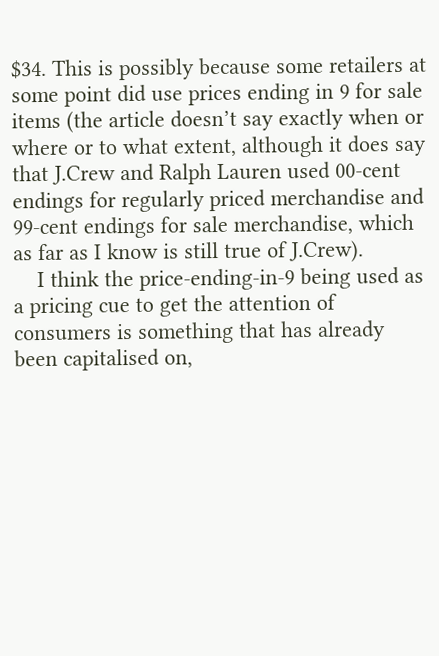$34. This is possibly because some retailers at some point did use prices ending in 9 for sale items (the article doesn’t say exactly when or where or to what extent, although it does say that J.Crew and Ralph Lauren used 00-cent endings for regularly priced merchandise and 99-cent endings for sale merchandise, which as far as I know is still true of J.Crew).
    I think the price-ending-in-9 being used as a pricing cue to get the attention of consumers is something that has already been capitalised on,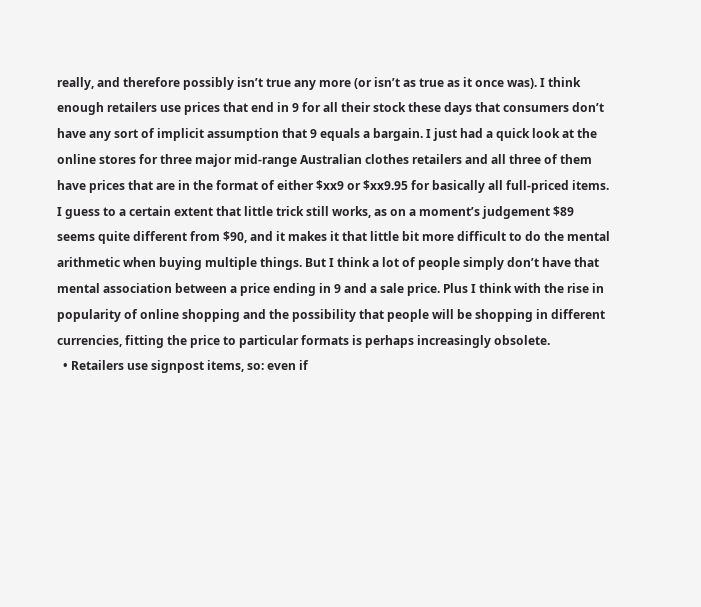really, and therefore possibly isn’t true any more (or isn’t as true as it once was). I think enough retailers use prices that end in 9 for all their stock these days that consumers don’t have any sort of implicit assumption that 9 equals a bargain. I just had a quick look at the online stores for three major mid-range Australian clothes retailers and all three of them have prices that are in the format of either $xx9 or $xx9.95 for basically all full-priced items. I guess to a certain extent that little trick still works, as on a moment’s judgement $89 seems quite different from $90, and it makes it that little bit more difficult to do the mental arithmetic when buying multiple things. But I think a lot of people simply don’t have that mental association between a price ending in 9 and a sale price. Plus I think with the rise in popularity of online shopping and the possibility that people will be shopping in different currencies, fitting the price to particular formats is perhaps increasingly obsolete.
  • Retailers use signpost items, so: even if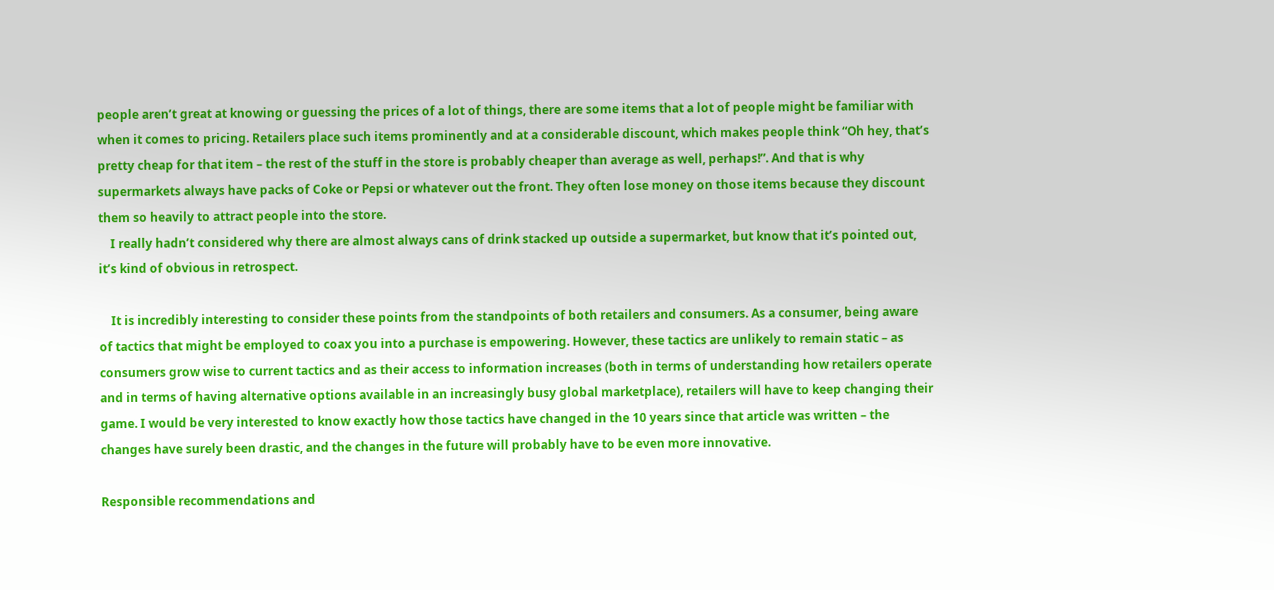people aren’t great at knowing or guessing the prices of a lot of things, there are some items that a lot of people might be familiar with when it comes to pricing. Retailers place such items prominently and at a considerable discount, which makes people think “Oh hey, that’s pretty cheap for that item – the rest of the stuff in the store is probably cheaper than average as well, perhaps!”. And that is why supermarkets always have packs of Coke or Pepsi or whatever out the front. They often lose money on those items because they discount them so heavily to attract people into the store.
    I really hadn’t considered why there are almost always cans of drink stacked up outside a supermarket, but know that it’s pointed out, it’s kind of obvious in retrospect.

    It is incredibly interesting to consider these points from the standpoints of both retailers and consumers. As a consumer, being aware of tactics that might be employed to coax you into a purchase is empowering. However, these tactics are unlikely to remain static – as consumers grow wise to current tactics and as their access to information increases (both in terms of understanding how retailers operate and in terms of having alternative options available in an increasingly busy global marketplace), retailers will have to keep changing their game. I would be very interested to know exactly how those tactics have changed in the 10 years since that article was written – the changes have surely been drastic, and the changes in the future will probably have to be even more innovative.

Responsible recommendations and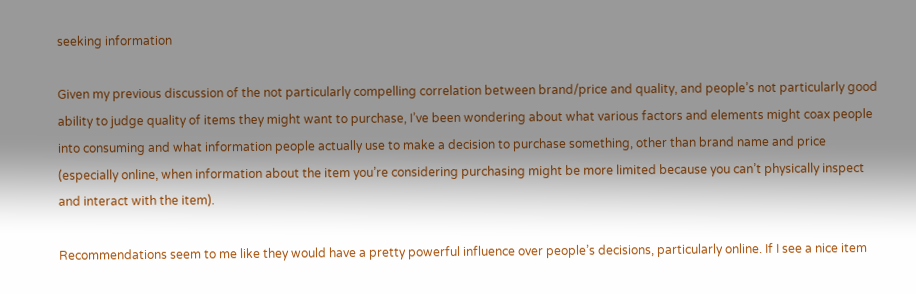seeking information

Given my previous discussion of the not particularly compelling correlation between brand/price and quality, and people’s not particularly good ability to judge quality of items they might want to purchase, I’ve been wondering about what various factors and elements might coax people into consuming and what information people actually use to make a decision to purchase something, other than brand name and price (especially online, when information about the item you’re considering purchasing might be more limited because you can’t physically inspect and interact with the item).

Recommendations seem to me like they would have a pretty powerful influence over people’s decisions, particularly online. If I see a nice item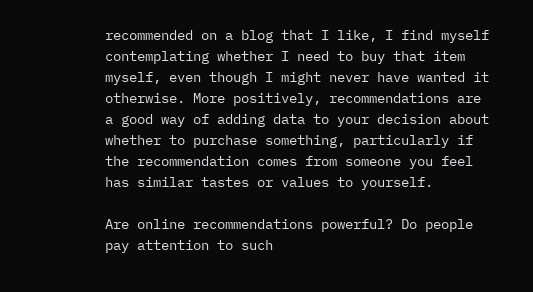recommended on a blog that I like, I find myself contemplating whether I need to buy that item myself, even though I might never have wanted it otherwise. More positively, recommendations are a good way of adding data to your decision about whether to purchase something, particularly if the recommendation comes from someone you feel has similar tastes or values to yourself.

Are online recommendations powerful? Do people pay attention to such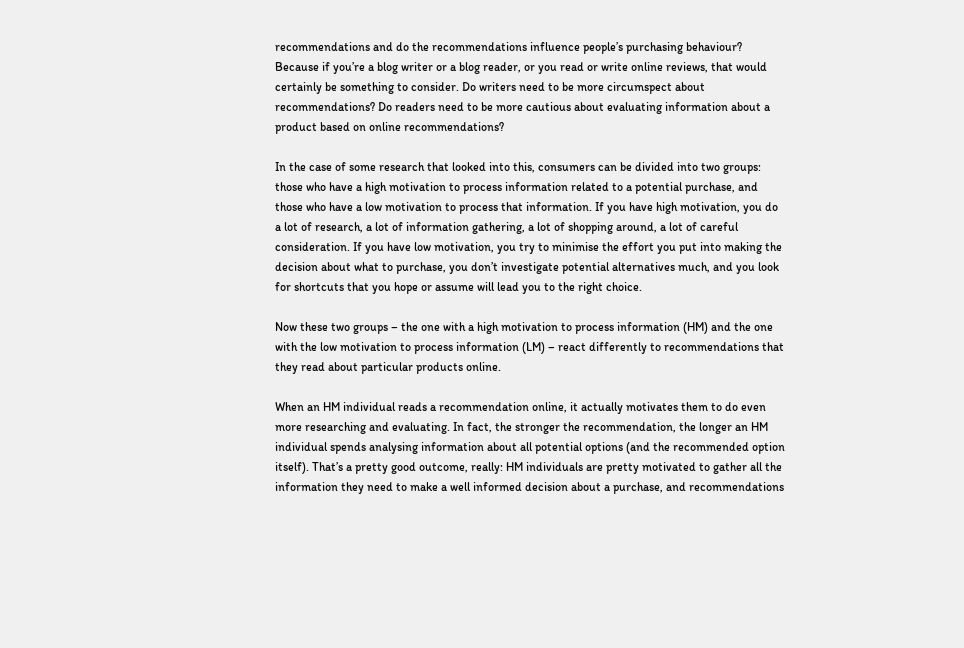recommendations and do the recommendations influence people’s purchasing behaviour? Because if you’re a blog writer or a blog reader, or you read or write online reviews, that would certainly be something to consider. Do writers need to be more circumspect about recommendations? Do readers need to be more cautious about evaluating information about a product based on online recommendations?

In the case of some research that looked into this, consumers can be divided into two groups: those who have a high motivation to process information related to a potential purchase, and those who have a low motivation to process that information. If you have high motivation, you do a lot of research, a lot of information gathering, a lot of shopping around, a lot of careful consideration. If you have low motivation, you try to minimise the effort you put into making the decision about what to purchase, you don’t investigate potential alternatives much, and you look for shortcuts that you hope or assume will lead you to the right choice.

Now these two groups – the one with a high motivation to process information (HM) and the one with the low motivation to process information (LM) – react differently to recommendations that they read about particular products online.

When an HM individual reads a recommendation online, it actually motivates them to do even more researching and evaluating. In fact, the stronger the recommendation, the longer an HM individual spends analysing information about all potential options (and the recommended option itself). That’s a pretty good outcome, really: HM individuals are pretty motivated to gather all the information they need to make a well informed decision about a purchase, and recommendations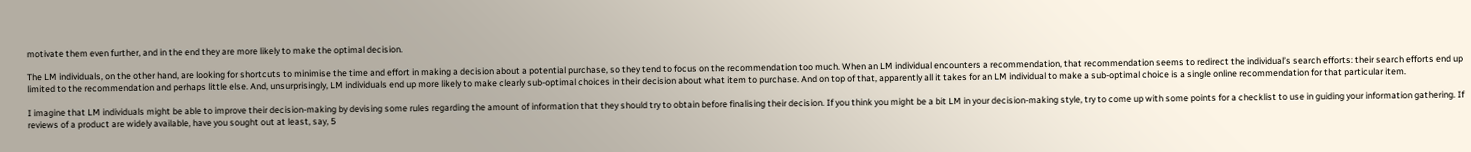motivate them even further, and in the end they are more likely to make the optimal decision.

The LM individuals, on the other hand, are looking for shortcuts to minimise the time and effort in making a decision about a potential purchase, so they tend to focus on the recommendation too much. When an LM individual encounters a recommendation, that recommendation seems to redirect the individual’s search efforts: their search efforts end up limited to the recommendation and perhaps little else. And, unsurprisingly, LM individuals end up more likely to make clearly sub-optimal choices in their decision about what item to purchase. And on top of that, apparently all it takes for an LM individual to make a sub-optimal choice is a single online recommendation for that particular item.

I imagine that LM individuals might be able to improve their decision-making by devising some rules regarding the amount of information that they should try to obtain before finalising their decision. If you think you might be a bit LM in your decision-making style, try to come up with some points for a checklist to use in guiding your information gathering. If reviews of a product are widely available, have you sought out at least, say, 5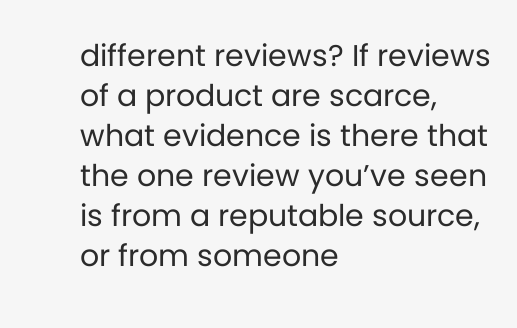different reviews? If reviews of a product are scarce, what evidence is there that the one review you’ve seen is from a reputable source, or from someone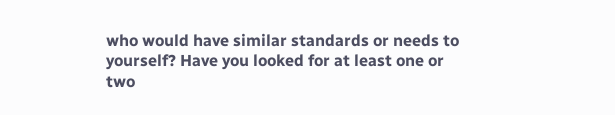who would have similar standards or needs to yourself? Have you looked for at least one or two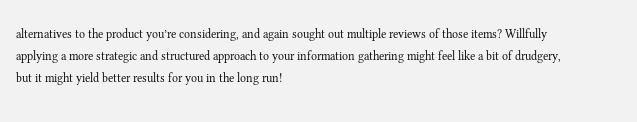alternatives to the product you’re considering, and again sought out multiple reviews of those items? Willfully applying a more strategic and structured approach to your information gathering might feel like a bit of drudgery, but it might yield better results for you in the long run!